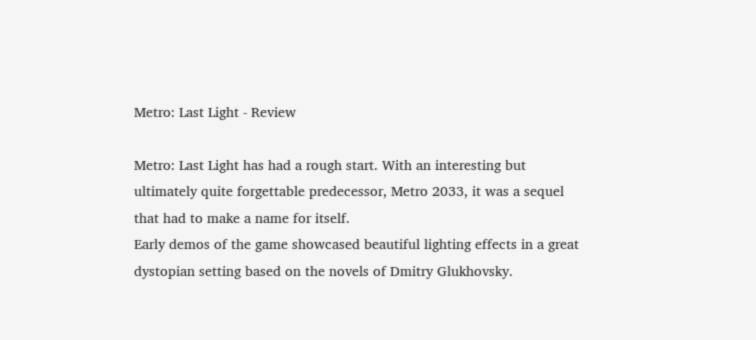Metro: Last Light - Review

Metro: Last Light has had a rough start. With an interesting but ultimately quite forgettable predecessor, Metro 2033, it was a sequel that had to make a name for itself.
Early demos of the game showcased beautiful lighting effects in a great dystopian setting based on the novels of Dmitry Glukhovsky.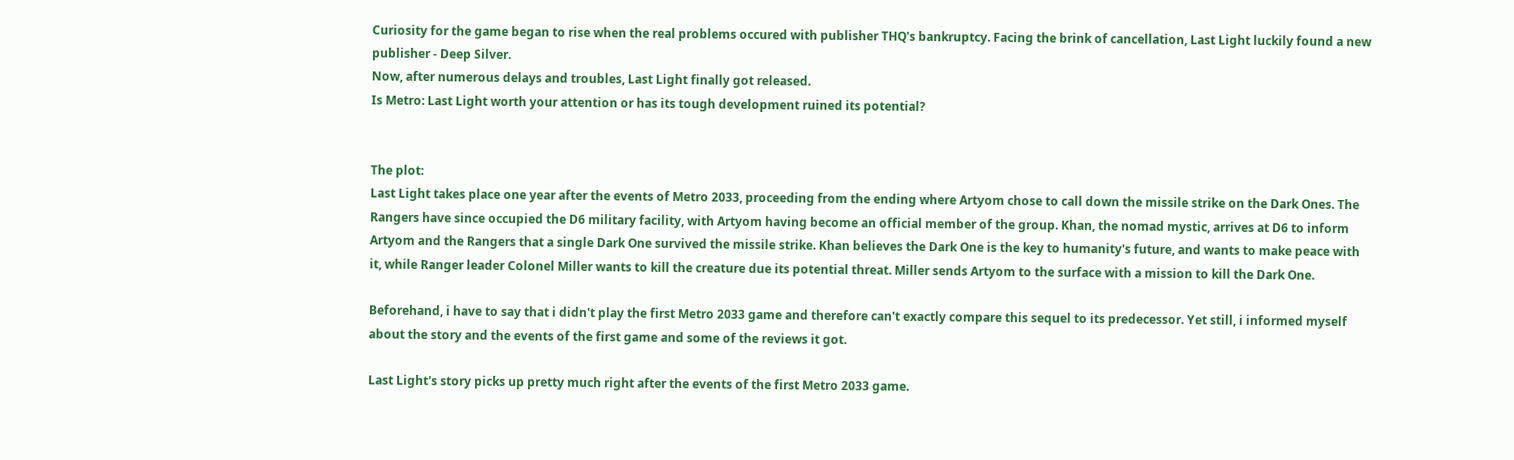Curiosity for the game began to rise when the real problems occured with publisher THQ's bankruptcy. Facing the brink of cancellation, Last Light luckily found a new publisher - Deep Silver.
Now, after numerous delays and troubles, Last Light finally got released.
Is Metro: Last Light worth your attention or has its tough development ruined its potential?


The plot:
Last Light takes place one year after the events of Metro 2033, proceeding from the ending where Artyom chose to call down the missile strike on the Dark Ones. The Rangers have since occupied the D6 military facility, with Artyom having become an official member of the group. Khan, the nomad mystic, arrives at D6 to inform Artyom and the Rangers that a single Dark One survived the missile strike. Khan believes the Dark One is the key to humanity's future, and wants to make peace with it, while Ranger leader Colonel Miller wants to kill the creature due its potential threat. Miller sends Artyom to the surface with a mission to kill the Dark One.

Beforehand, i have to say that i didn't play the first Metro 2033 game and therefore can't exactly compare this sequel to its predecessor. Yet still, i informed myself about the story and the events of the first game and some of the reviews it got.

Last Light's story picks up pretty much right after the events of the first Metro 2033 game.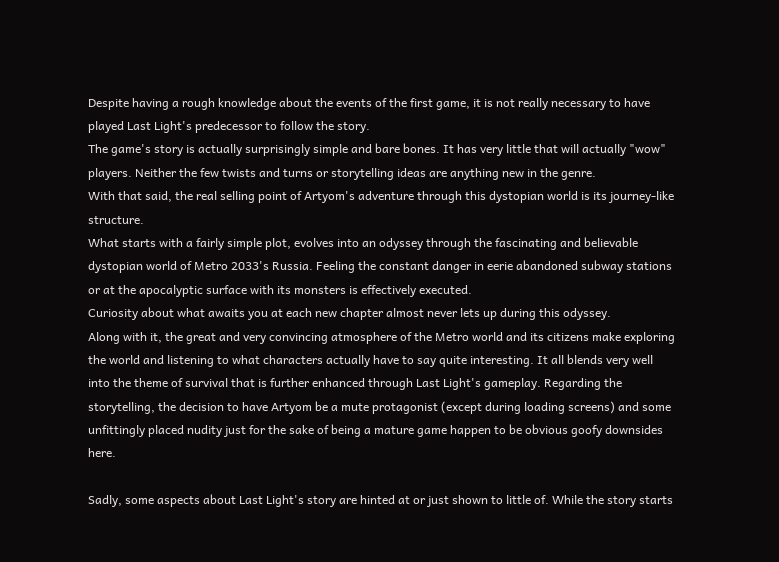Despite having a rough knowledge about the events of the first game, it is not really necessary to have played Last Light's predecessor to follow the story.
The game's story is actually surprisingly simple and bare bones. It has very little that will actually "wow" players. Neither the few twists and turns or storytelling ideas are anything new in the genre.
With that said, the real selling point of Artyom's adventure through this dystopian world is its journey-like structure.
What starts with a fairly simple plot, evolves into an odyssey through the fascinating and believable dystopian world of Metro 2033's Russia. Feeling the constant danger in eerie abandoned subway stations or at the apocalyptic surface with its monsters is effectively executed.
Curiosity about what awaits you at each new chapter almost never lets up during this odyssey.
Along with it, the great and very convincing atmosphere of the Metro world and its citizens make exploring the world and listening to what characters actually have to say quite interesting. It all blends very well into the theme of survival that is further enhanced through Last Light's gameplay. Regarding the storytelling, the decision to have Artyom be a mute protagonist (except during loading screens) and some unfittingly placed nudity just for the sake of being a mature game happen to be obvious goofy downsides here.

Sadly, some aspects about Last Light's story are hinted at or just shown to little of. While the story starts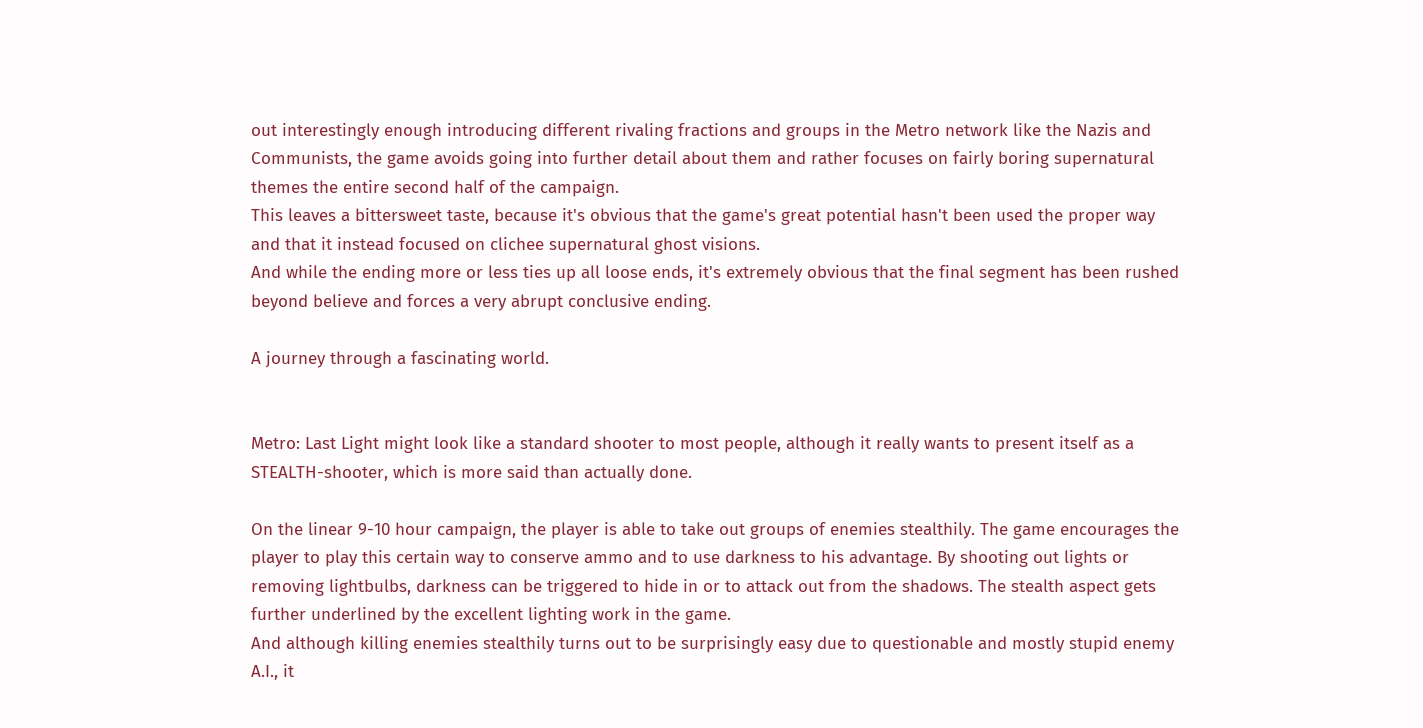out interestingly enough introducing different rivaling fractions and groups in the Metro network like the Nazis and Communists, the game avoids going into further detail about them and rather focuses on fairly boring supernatural themes the entire second half of the campaign.
This leaves a bittersweet taste, because it's obvious that the game's great potential hasn't been used the proper way and that it instead focused on clichee supernatural ghost visions.
And while the ending more or less ties up all loose ends, it's extremely obvious that the final segment has been rushed beyond believe and forces a very abrupt conclusive ending.

A journey through a fascinating world.


Metro: Last Light might look like a standard shooter to most people, although it really wants to present itself as a STEALTH-shooter, which is more said than actually done.

On the linear 9-10 hour campaign, the player is able to take out groups of enemies stealthily. The game encourages the player to play this certain way to conserve ammo and to use darkness to his advantage. By shooting out lights or removing lightbulbs, darkness can be triggered to hide in or to attack out from the shadows. The stealth aspect gets further underlined by the excellent lighting work in the game.
And although killing enemies stealthily turns out to be surprisingly easy due to questionable and mostly stupid enemy A.I., it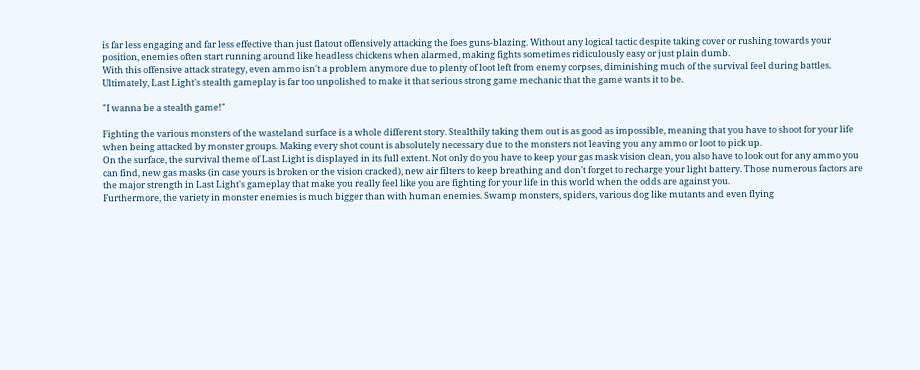is far less engaging and far less effective than just flatout offensively attacking the foes guns-blazing. Without any logical tactic despite taking cover or rushing towards your position, enemies often start running around like headless chickens when alarmed, making fights sometimes ridiculously easy or just plain dumb.
With this offensive attack strategy, even ammo isn't a problem anymore due to plenty of loot left from enemy corpses, diminishing much of the survival feel during battles.
Ultimately, Last Light's stealth gameplay is far too unpolished to make it that serious strong game mechanic that the game wants it to be.

"I wanna be a stealth game!"

Fighting the various monsters of the wasteland surface is a whole different story. Stealthily taking them out is as good as impossible, meaning that you have to shoot for your life when being attacked by monster groups. Making every shot count is absolutely necessary due to the monsters not leaving you any ammo or loot to pick up.
On the surface, the survival theme of Last Light is displayed in its full extent. Not only do you have to keep your gas mask vision clean, you also have to look out for any ammo you can find, new gas masks (in case yours is broken or the vision cracked), new air filters to keep breathing and don't forget to recharge your light battery. Those numerous factors are the major strength in Last Light's gameplay that make you really feel like you are fighting for your life in this world when the odds are against you.
Furthermore, the variety in monster enemies is much bigger than with human enemies. Swamp monsters, spiders, various dog like mutants and even flying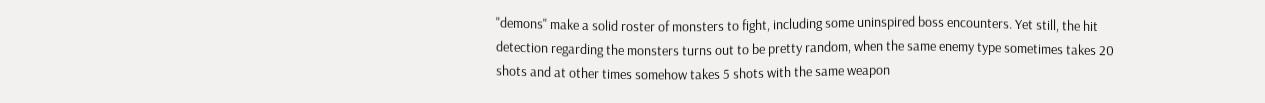"demons" make a solid roster of monsters to fight, including some uninspired boss encounters. Yet still, the hit detection regarding the monsters turns out to be pretty random, when the same enemy type sometimes takes 20 shots and at other times somehow takes 5 shots with the same weapon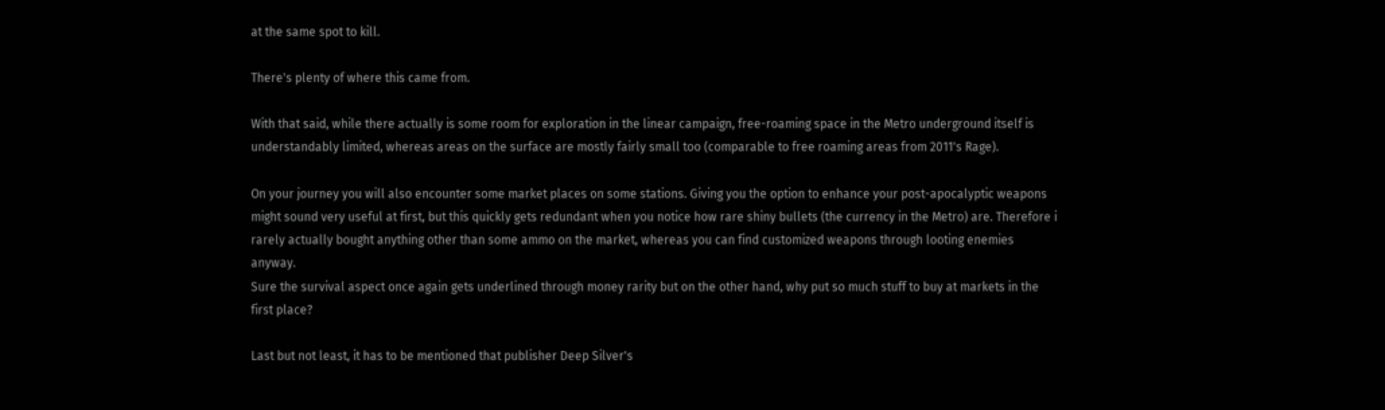at the same spot to kill.

There's plenty of where this came from.

With that said, while there actually is some room for exploration in the linear campaign, free-roaming space in the Metro underground itself is understandably limited, whereas areas on the surface are mostly fairly small too (comparable to free roaming areas from 2011's Rage).

On your journey you will also encounter some market places on some stations. Giving you the option to enhance your post-apocalyptic weapons might sound very useful at first, but this quickly gets redundant when you notice how rare shiny bullets (the currency in the Metro) are. Therefore i rarely actually bought anything other than some ammo on the market, whereas you can find customized weapons through looting enemies anyway.
Sure the survival aspect once again gets underlined through money rarity but on the other hand, why put so much stuff to buy at markets in the first place?

Last but not least, it has to be mentioned that publisher Deep Silver's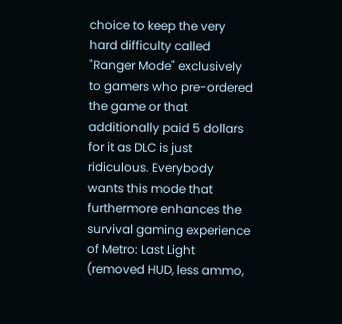choice to keep the very hard difficulty called "Ranger Mode" exclusively to gamers who pre-ordered the game or that additionally paid 5 dollars for it as DLC is just ridiculous. Everybody wants this mode that furthermore enhances the survival gaming experience of Metro: Last Light (removed HUD, less ammo,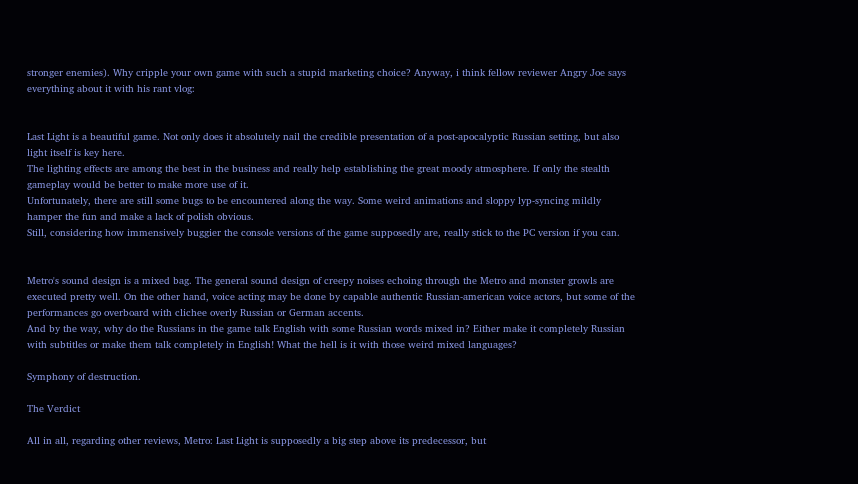stronger enemies). Why cripple your own game with such a stupid marketing choice? Anyway, i think fellow reviewer Angry Joe says everything about it with his rant vlog:


Last Light is a beautiful game. Not only does it absolutely nail the credible presentation of a post-apocalyptic Russian setting, but also light itself is key here.
The lighting effects are among the best in the business and really help establishing the great moody atmosphere. If only the stealth gameplay would be better to make more use of it.
Unfortunately, there are still some bugs to be encountered along the way. Some weird animations and sloppy lyp-syncing mildly hamper the fun and make a lack of polish obvious.
Still, considering how immensively buggier the console versions of the game supposedly are, really stick to the PC version if you can.


Metro's sound design is a mixed bag. The general sound design of creepy noises echoing through the Metro and monster growls are executed pretty well. On the other hand, voice acting may be done by capable authentic Russian-american voice actors, but some of the performances go overboard with clichee overly Russian or German accents.
And by the way, why do the Russians in the game talk English with some Russian words mixed in? Either make it completely Russian with subtitles or make them talk completely in English! What the hell is it with those weird mixed languages?

Symphony of destruction.

The Verdict

All in all, regarding other reviews, Metro: Last Light is supposedly a big step above its predecessor, but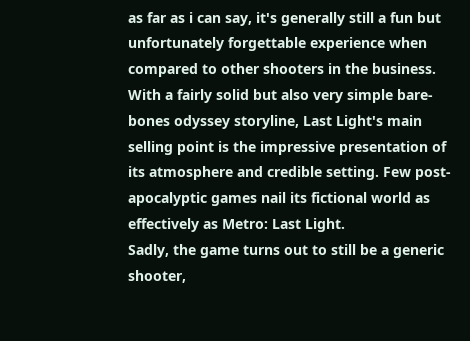as far as i can say, it's generally still a fun but unfortunately forgettable experience when compared to other shooters in the business.
With a fairly solid but also very simple bare-bones odyssey storyline, Last Light's main selling point is the impressive presentation of its atmosphere and credible setting. Few post-apocalyptic games nail its fictional world as effectively as Metro: Last Light.
Sadly, the game turns out to still be a generic shooter,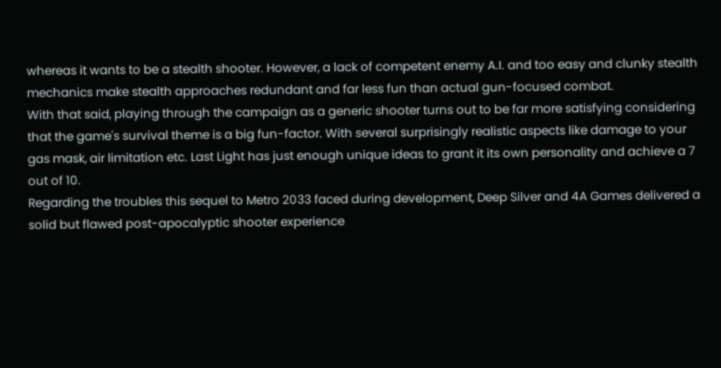whereas it wants to be a stealth shooter. However, a lack of competent enemy A.I. and too easy and clunky stealth mechanics make stealth approaches redundant and far less fun than actual gun-focused combat.
With that said, playing through the campaign as a generic shooter turns out to be far more satisfying considering that the game's survival theme is a big fun-factor. With several surprisingly realistic aspects like damage to your gas mask, air limitation etc. Last Light has just enough unique ideas to grant it its own personality and achieve a 7 out of 10.
Regarding the troubles this sequel to Metro 2033 faced during development, Deep Silver and 4A Games delivered a solid but flawed post-apocalyptic shooter experience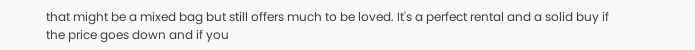that might be a mixed bag but still offers much to be loved. It's a perfect rental and a solid buy if the price goes down and if you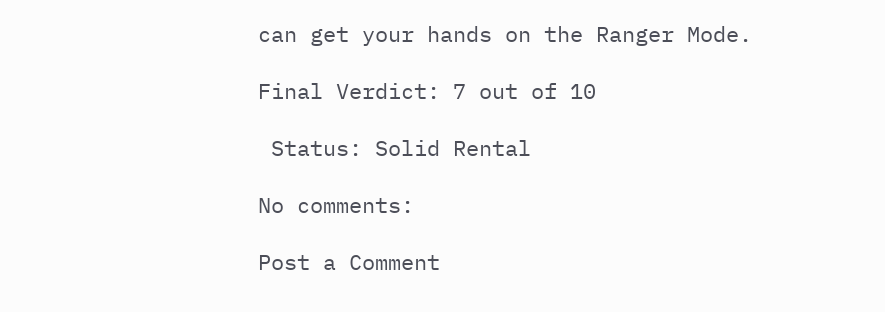can get your hands on the Ranger Mode.

Final Verdict: 7 out of 10

 Status: Solid Rental

No comments:

Post a Comment